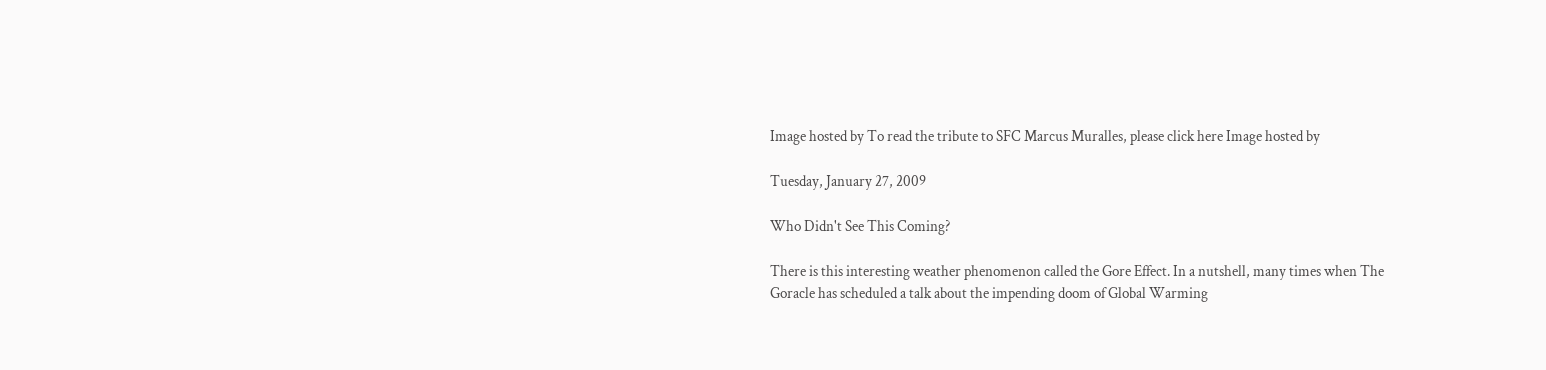Image hosted by To read the tribute to SFC Marcus Muralles, please click here Image hosted by

Tuesday, January 27, 2009

Who Didn't See This Coming?

There is this interesting weather phenomenon called the Gore Effect. In a nutshell, many times when The Goracle has scheduled a talk about the impending doom of Global Warming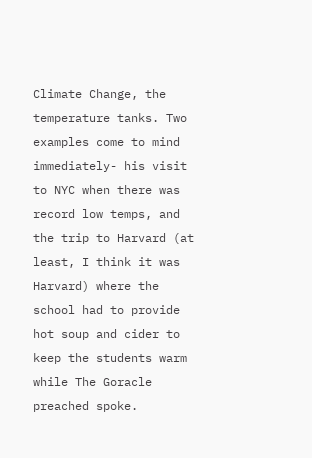Climate Change, the temperature tanks. Two examples come to mind immediately- his visit to NYC when there was record low temps, and the trip to Harvard (at least, I think it was Harvard) where the school had to provide hot soup and cider to keep the students warm while The Goracle preached spoke.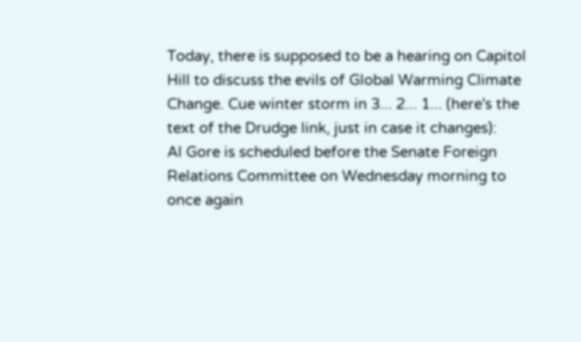Today, there is supposed to be a hearing on Capitol Hill to discuss the evils of Global Warming Climate Change. Cue winter storm in 3... 2... 1... (here's the text of the Drudge link, just in case it changes):
Al Gore is scheduled before the Senate Foreign Relations Committee on Wednesday morning to once again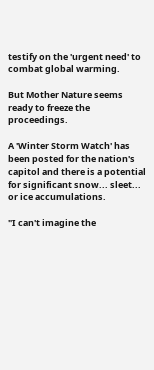testify on the 'urgent need' to combat global warming.

But Mother Nature seems ready to freeze the proceedings.

A 'Winter Storm Watch' has been posted for the nation's capitol and there is a potential for significant snow... sleet... or ice accumulations.

"I can't imagine the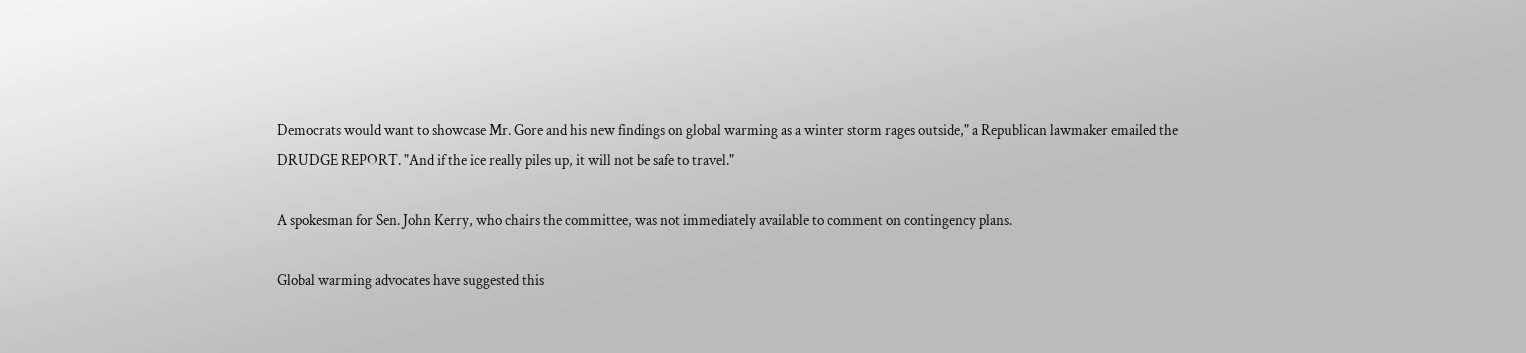Democrats would want to showcase Mr. Gore and his new findings on global warming as a winter storm rages outside," a Republican lawmaker emailed the DRUDGE REPORT. "And if the ice really piles up, it will not be safe to travel."

A spokesman for Sen. John Kerry, who chairs the committee, was not immediately available to comment on contingency plans.

Global warming advocates have suggested this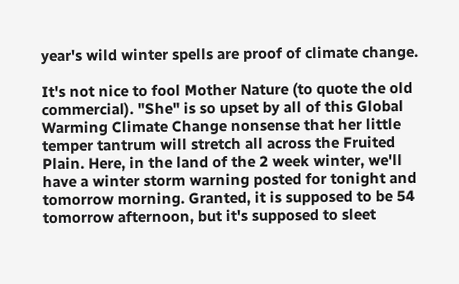year's wild winter spells are proof of climate change.

It's not nice to fool Mother Nature (to quote the old commercial). "She" is so upset by all of this Global Warming Climate Change nonsense that her little temper tantrum will stretch all across the Fruited Plain. Here, in the land of the 2 week winter, we'll have a winter storm warning posted for tonight and tomorrow morning. Granted, it is supposed to be 54 tomorrow afternoon, but it's supposed to sleet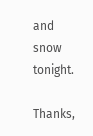and snow tonight.

Thanks,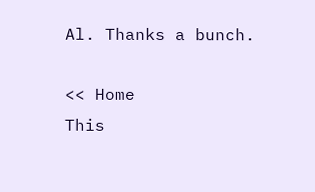Al. Thanks a bunch.

<< Home
This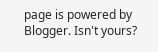page is powered by Blogger. Isn't yours?